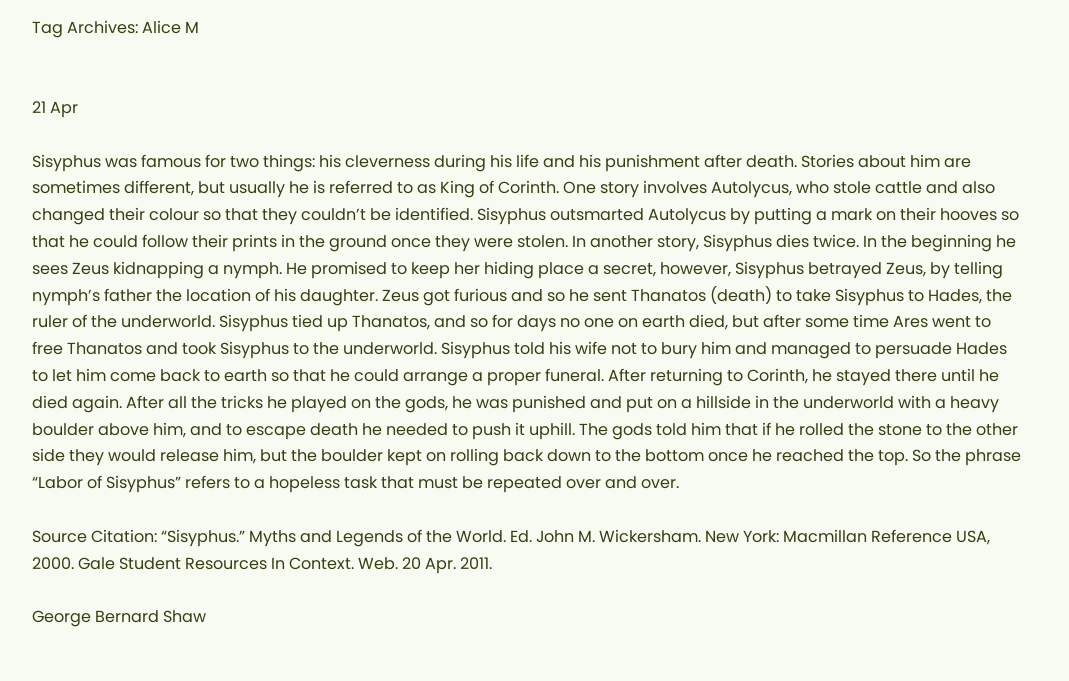Tag Archives: Alice M


21 Apr

Sisyphus was famous for two things: his cleverness during his life and his punishment after death. Stories about him are sometimes different, but usually he is referred to as King of Corinth. One story involves Autolycus, who stole cattle and also changed their colour so that they couldn’t be identified. Sisyphus outsmarted Autolycus by putting a mark on their hooves so that he could follow their prints in the ground once they were stolen. In another story, Sisyphus dies twice. In the beginning he sees Zeus kidnapping a nymph. He promised to keep her hiding place a secret, however, Sisyphus betrayed Zeus, by telling nymph’s father the location of his daughter. Zeus got furious and so he sent Thanatos (death) to take Sisyphus to Hades, the ruler of the underworld. Sisyphus tied up Thanatos, and so for days no one on earth died, but after some time Ares went to free Thanatos and took Sisyphus to the underworld. Sisyphus told his wife not to bury him and managed to persuade Hades to let him come back to earth so that he could arrange a proper funeral. After returning to Corinth, he stayed there until he died again. After all the tricks he played on the gods, he was punished and put on a hillside in the underworld with a heavy boulder above him, and to escape death he needed to push it uphill. The gods told him that if he rolled the stone to the other side they would release him, but the boulder kept on rolling back down to the bottom once he reached the top. So the phrase “Labor of Sisyphus” refers to a hopeless task that must be repeated over and over.

Source Citation: “Sisyphus.” Myths and Legends of the World. Ed. John M. Wickersham. New York: Macmillan Reference USA, 2000. Gale Student Resources In Context. Web. 20 Apr. 2011.

George Bernard Shaw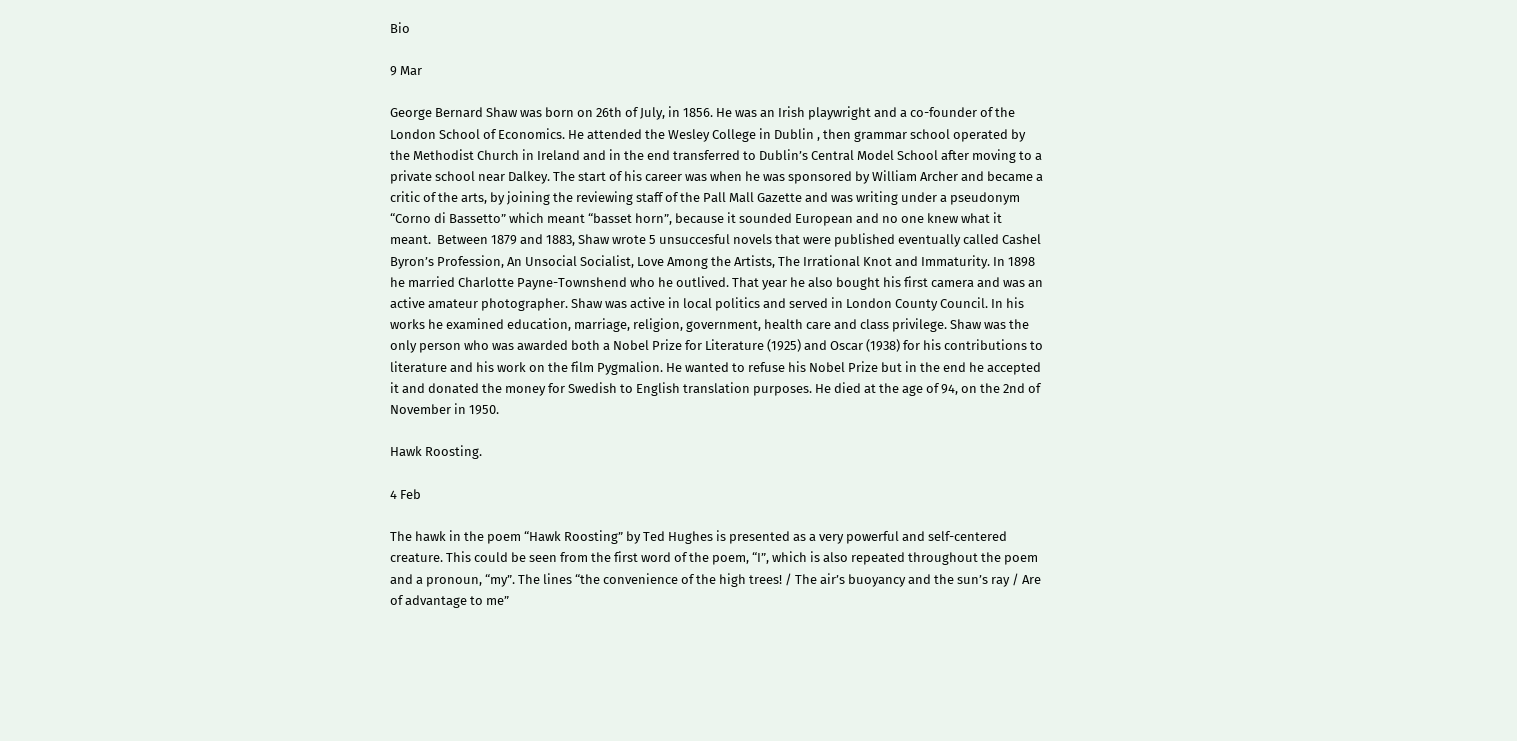Bio

9 Mar

George Bernard Shaw was born on 26th of July, in 1856. He was an Irish playwright and a co-founder of the London School of Economics. He attended the Wesley College in Dublin , then grammar school operated by the Methodist Church in Ireland and in the end transferred to Dublin’s Central Model School after moving to a private school near Dalkey. The start of his career was when he was sponsored by William Archer and became a critic of the arts, by joining the reviewing staff of the Pall Mall Gazette and was writing under a pseudonym “Corno di Bassetto” which meant “basset horn”, because it sounded European and no one knew what it meant.  Between 1879 and 1883, Shaw wrote 5 unsuccesful novels that were published eventually called Cashel Byron’s Profession, An Unsocial Socialist, Love Among the Artists, The Irrational Knot and Immaturity. In 1898 he married Charlotte Payne-Townshend who he outlived. That year he also bought his first camera and was an active amateur photographer. Shaw was active in local politics and served in London County Council. In his works he examined education, marriage, religion, government, health care and class privilege. Shaw was the only person who was awarded both a Nobel Prize for Literature (1925) and Oscar (1938) for his contributions to literature and his work on the film Pygmalion. He wanted to refuse his Nobel Prize but in the end he accepted it and donated the money for Swedish to English translation purposes. He died at the age of 94, on the 2nd of November in 1950.

Hawk Roosting.

4 Feb

The hawk in the poem “Hawk Roosting” by Ted Hughes is presented as a very powerful and self-centered creature. This could be seen from the first word of the poem, “I”, which is also repeated throughout the poem and a pronoun, “my”. The lines “the convenience of the high trees! / The air’s buoyancy and the sun’s ray / Are of advantage to me”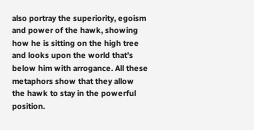also portray the superiority, egoism and power of the hawk, showing how he is sitting on the high tree and looks upon the world that’s below him with arrogance. All these metaphors show that they allow the hawk to stay in the powerful position.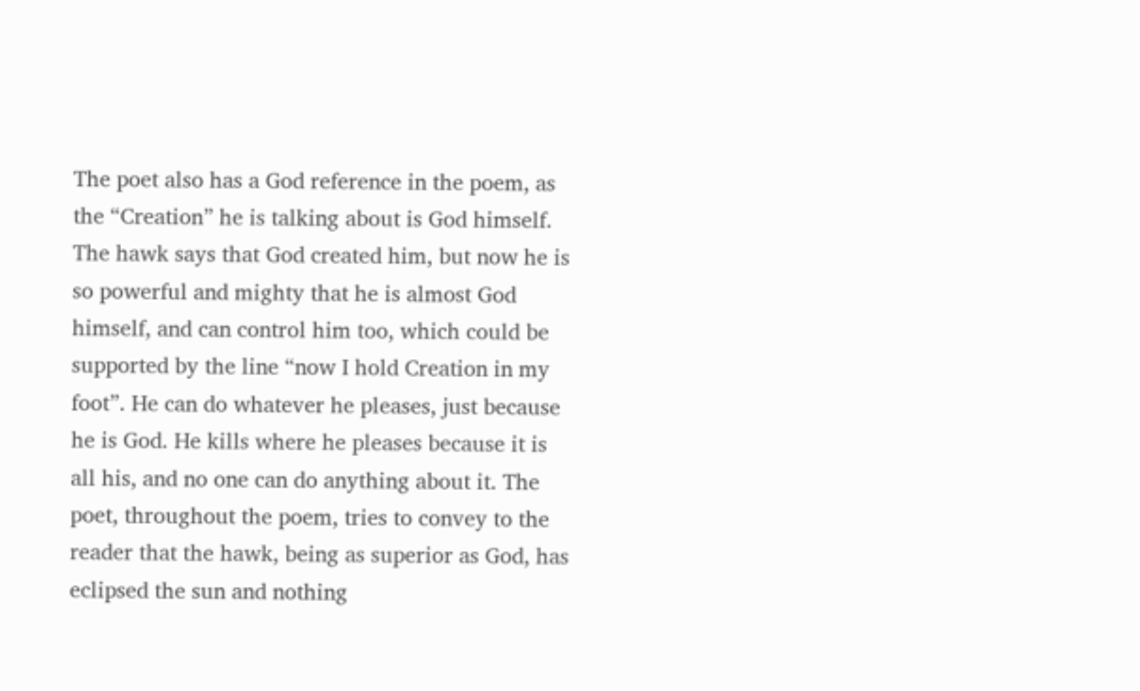The poet also has a God reference in the poem, as the “Creation” he is talking about is God himself. The hawk says that God created him, but now he is so powerful and mighty that he is almost God himself, and can control him too, which could be supported by the line “now I hold Creation in my foot”. He can do whatever he pleases, just because he is God. He kills where he pleases because it is all his, and no one can do anything about it. The poet, throughout the poem, tries to convey to the reader that the hawk, being as superior as God, has eclipsed the sun and nothing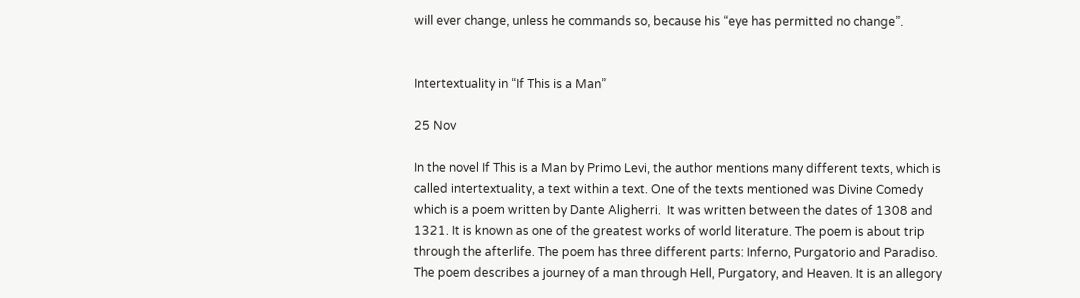will ever change, unless he commands so, because his “eye has permitted no change”.


Intertextuality in “If This is a Man”

25 Nov

In the novel If This is a Man by Primo Levi, the author mentions many different texts, which is called intertextuality, a text within a text. One of the texts mentioned was Divine Comedy which is a poem written by Dante Aligherri.  It was written between the dates of 1308 and 1321. It is known as one of the greatest works of world literature. The poem is about trip through the afterlife. The poem has three different parts: Inferno, Purgatorio and Paradiso.  The poem describes a journey of a man through Hell, Purgatory, and Heaven. It is an allegory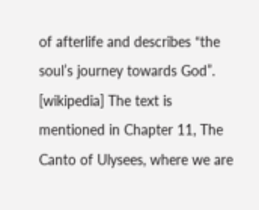of afterlife and describes “the soul’s journey towards God”. [wikipedia] The text is mentioned in Chapter 11, The Canto of Ulysees, where we are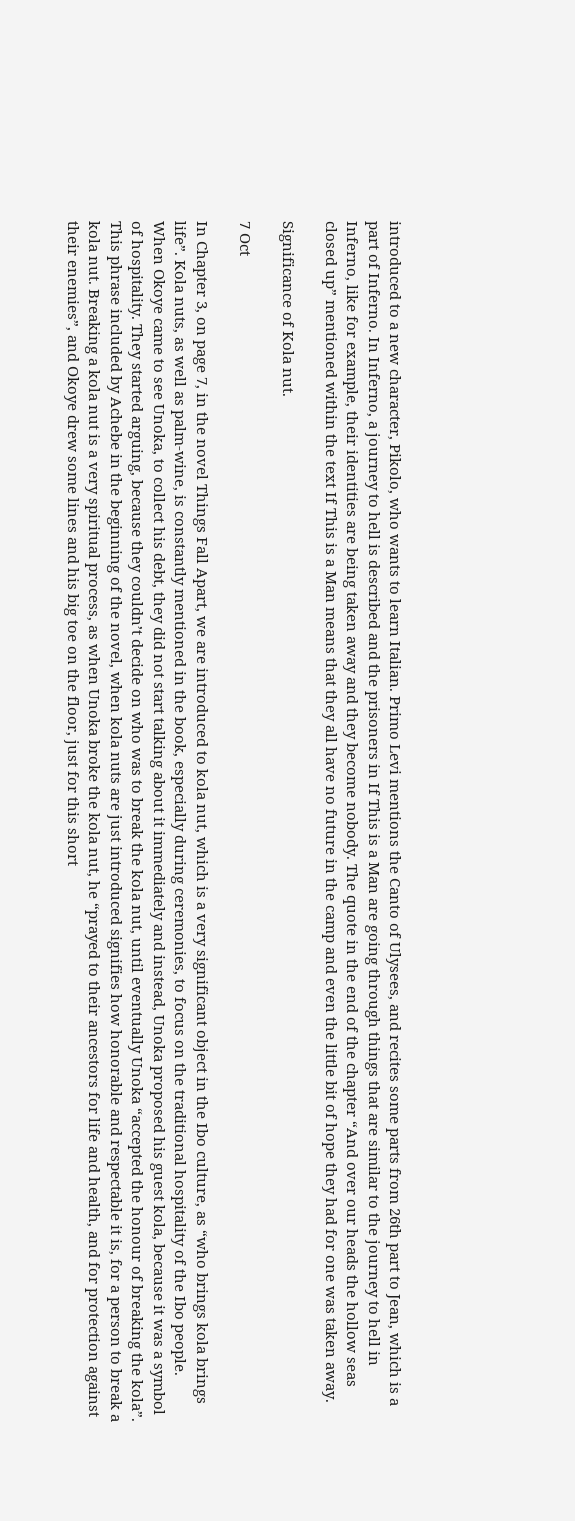introduced to a new character, Pikolo, who wants to learn Italian. Primo Levi mentions the Canto of Ulysees, and recites some parts from 26th part to Jean, which is a part of Inferno. In Inferno, a journey to hell is described and the prisoners in If This is a Man are going through things that are similar to the journey to hell in Inferno, like for example, their identities are being taken away and they become nobody. The quote in the end of the chapter “And over our heads the hollow seas closed up” mentioned within the text If This is a Man means that they all have no future in the camp and even the little bit of hope they had for one was taken away.

Significance of Kola nut.

7 Oct

In Chapter 3, on page 7, in the novel Things Fall Apart, we are introduced to kola nut, which is a very significant object in the Ibo culture, as “who brings kola brings life”. Kola nuts, as well as palm-wine, is constantly mentioned in the book, especially during ceremonies, to focus on the traditional hospitality of the Ibo people. When Okoye came to see Unoka, to collect his debt, they did not start talking about it immediately and instead, Unoka proposed his guest kola, because it was a symbol of hospitality. They started arguing, because they couldn’t decide on who was to break the kola nut, until eventually Unoka “accepted the honour of breaking the kola”. This phrase included by Achebe in the beginning of the novel, when kola nuts are just introduced signifies how honorable and respectable it is, for a person to break a kola nut. Breaking a kola nut is a very spiritual process, as when Unoka broke the kola nut, he “prayed to their ancestors for life and health, and for protection against their enemies”, and Okoye drew some lines and his big toe on the floor, just for this short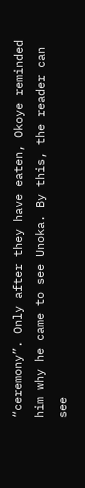“ceremony”. Only after they have eaten, Okoye reminded him why he came to see Unoka. By this, the reader can see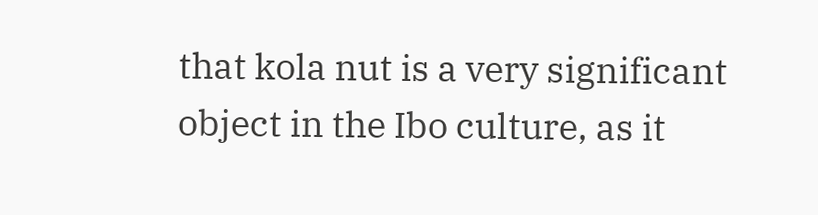that kola nut is a very significant object in the Ibo culture, as it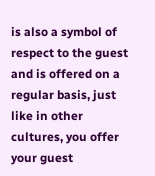is also a symbol of respect to the guest and is offered on a regular basis, just like in other cultures, you offer your guest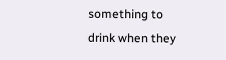something to drink when they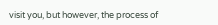visit you, but however, the process of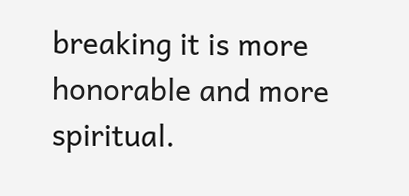breaking it is more honorable and more spiritual.